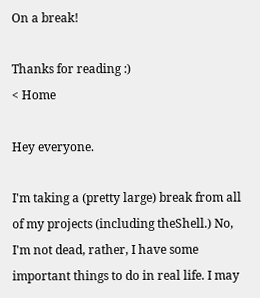On a break!

Thanks for reading :)
< Home

Hey everyone.

I'm taking a (pretty large) break from all of my projects (including theShell.) No, I'm not dead, rather, I have some important things to do in real life. I may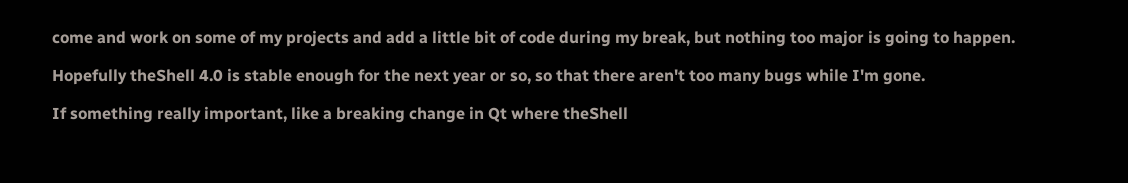come and work on some of my projects and add a little bit of code during my break, but nothing too major is going to happen.

Hopefully theShell 4.0 is stable enough for the next year or so, so that there aren't too many bugs while I'm gone.

If something really important, like a breaking change in Qt where theShell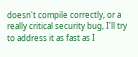doesn't compile correctly, or a really critical security bug, I'll try to address it as fast as I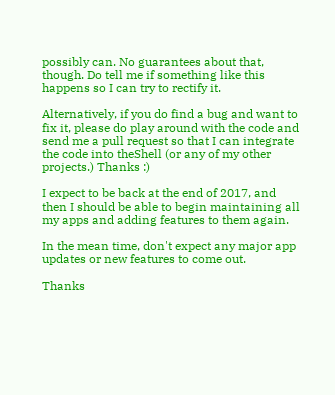possibly can. No guarantees about that, though. Do tell me if something like this happens so I can try to rectify it.

Alternatively, if you do find a bug and want to fix it, please do play around with the code and send me a pull request so that I can integrate the code into theShell (or any of my other projects.) Thanks :)

I expect to be back at the end of 2017, and then I should be able to begin maintaining all my apps and adding features to them again.

In the mean time, don't expect any major app updates or new features to come out.

Thanks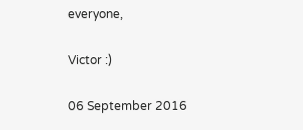everyone,

Victor :)

06 September 2016